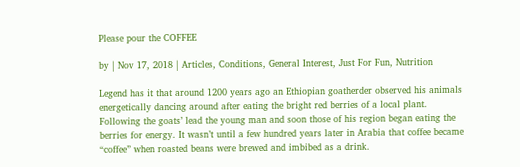Please pour the COFFEE

by | Nov 17, 2018 | Articles, Conditions, General Interest, Just For Fun, Nutrition

Legend has it that around 1200 years ago an Ethiopian goatherder observed his animals energetically dancing around after eating the bright red berries of a local plant. Following the goats’ lead the young man and soon those of his region began eating the berries for energy. It wasn’t until a few hundred years later in Arabia that coffee became “coffee” when roasted beans were brewed and imbibed as a drink.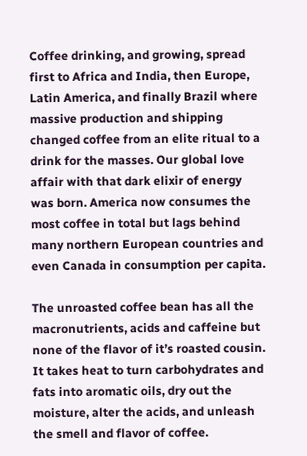Coffee drinking, and growing, spread first to Africa and India, then Europe, Latin America, and finally Brazil where massive production and shipping changed coffee from an elite ritual to a drink for the masses. Our global love affair with that dark elixir of energy was born. America now consumes the most coffee in total but lags behind many northern European countries and even Canada in consumption per capita.

The unroasted coffee bean has all the macronutrients, acids and caffeine but none of the flavor of it’s roasted cousin. It takes heat to turn carbohydrates and fats into aromatic oils, dry out the moisture, alter the acids, and unleash the smell and flavor of coffee.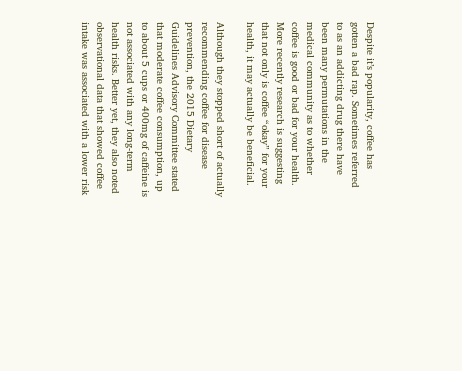Despite it’s popularity, coffee has gotten a bad rap. Sometimes referred to as an addicting drug there have been many permutations in the medical community as to whether coffee is good or bad for your health. More recently research is suggesting that not only is coffee “okay” for your health, it may actually be beneficial.

Although they stopped short of actually recommending coffee for disease prevention, the 2015 Dietary Guidelines Advisory Committee stated that moderate coffee consumption, up to about 5 cups or 400mg of caffeine is not associated with any long-term health risks. Better yet, they also noted observational data that showed coffee intake was associated with a lower risk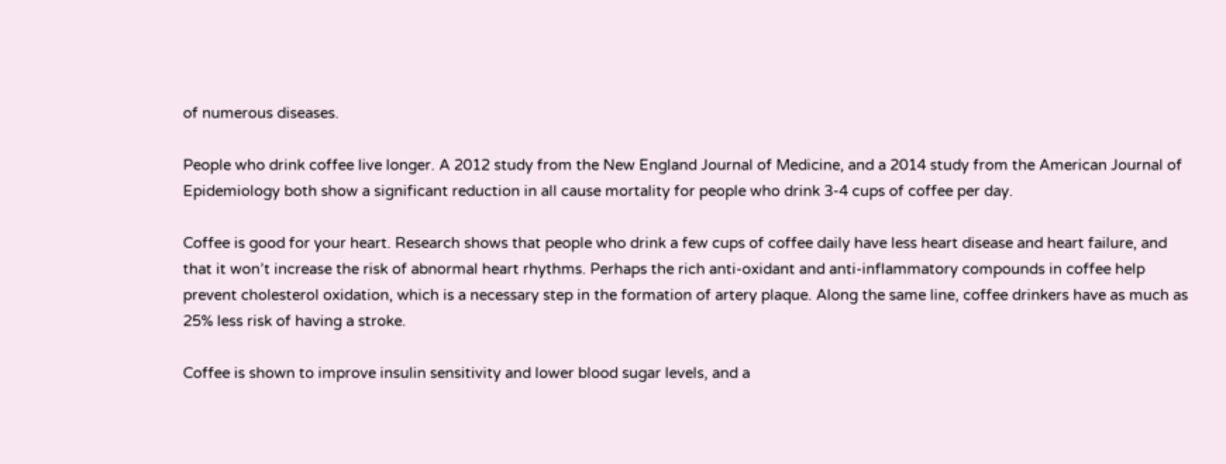of numerous diseases.

People who drink coffee live longer. A 2012 study from the New England Journal of Medicine, and a 2014 study from the American Journal of Epidemiology both show a significant reduction in all cause mortality for people who drink 3-4 cups of coffee per day.

Coffee is good for your heart. Research shows that people who drink a few cups of coffee daily have less heart disease and heart failure, and that it won’t increase the risk of abnormal heart rhythms. Perhaps the rich anti-oxidant and anti-inflammatory compounds in coffee help prevent cholesterol oxidation, which is a necessary step in the formation of artery plaque. Along the same line, coffee drinkers have as much as 25% less risk of having a stroke.

Coffee is shown to improve insulin sensitivity and lower blood sugar levels, and a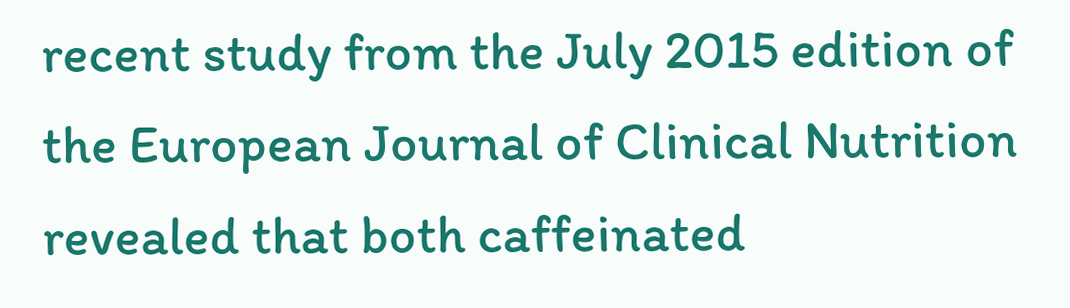recent study from the July 2015 edition of the European Journal of Clinical Nutrition revealed that both caffeinated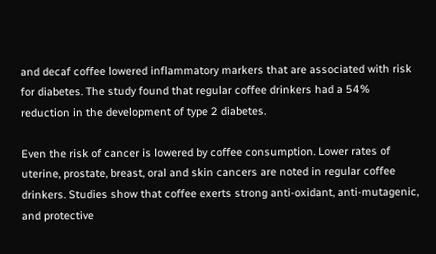and decaf coffee lowered inflammatory markers that are associated with risk for diabetes. The study found that regular coffee drinkers had a 54% reduction in the development of type 2 diabetes.

Even the risk of cancer is lowered by coffee consumption. Lower rates of uterine, prostate, breast, oral and skin cancers are noted in regular coffee drinkers. Studies show that coffee exerts strong anti-oxidant, anti-mutagenic, and protective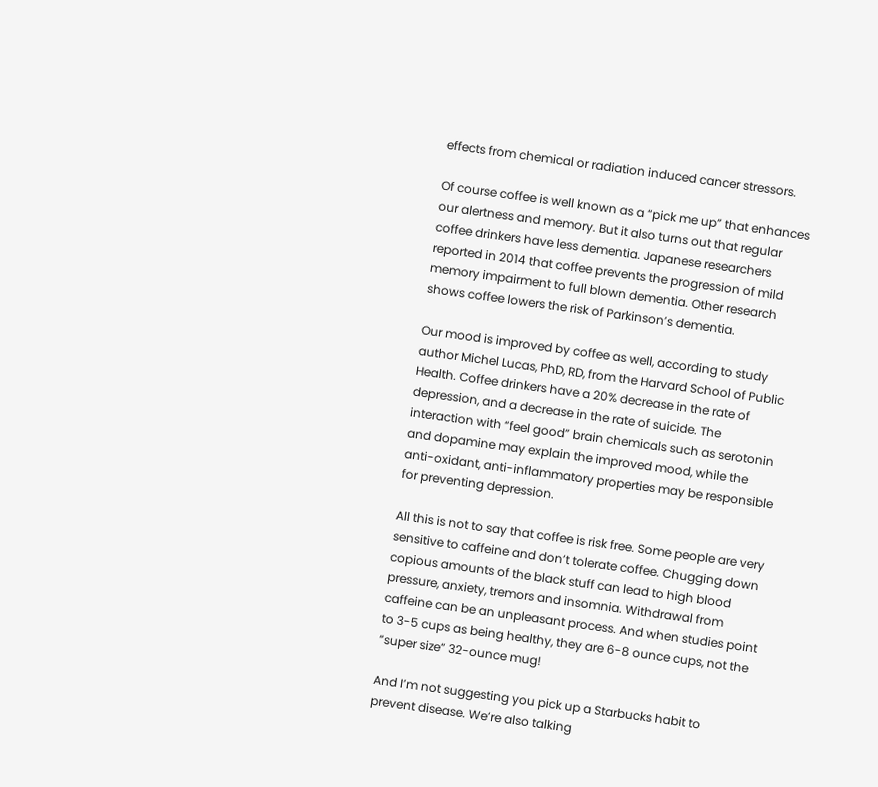effects from chemical or radiation induced cancer stressors.

Of course coffee is well known as a “pick me up” that enhances our alertness and memory. But it also turns out that regular coffee drinkers have less dementia. Japanese researchers reported in 2014 that coffee prevents the progression of mild memory impairment to full blown dementia. Other research shows coffee lowers the risk of Parkinson’s dementia.

Our mood is improved by coffee as well, according to study author Michel Lucas, PhD, RD, from the Harvard School of Public Health. Coffee drinkers have a 20% decrease in the rate of depression, and a decrease in the rate of suicide. The interaction with “feel good” brain chemicals such as serotonin and dopamine may explain the improved mood, while the anti-oxidant, anti-inflammatory properties may be responsible for preventing depression.

All this is not to say that coffee is risk free. Some people are very sensitive to caffeine and don’t tolerate coffee. Chugging down copious amounts of the black stuff can lead to high blood pressure, anxiety, tremors and insomnia. Withdrawal from caffeine can be an unpleasant process. And when studies point to 3-5 cups as being healthy, they are 6-8 ounce cups, not the “super size” 32-ounce mug!

And I’m not suggesting you pick up a Starbucks habit to prevent disease. We’re also talking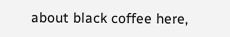about black coffee here,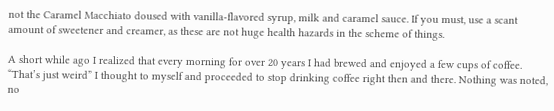not the Caramel Macchiato doused with vanilla-flavored syrup, milk and caramel sauce. If you must, use a scant amount of sweetener and creamer, as these are not huge health hazards in the scheme of things.

A short while ago I realized that every morning for over 20 years I had brewed and enjoyed a few cups of coffee. “That’s just weird” I thought to myself and proceeded to stop drinking coffee right then and there. Nothing was noted, no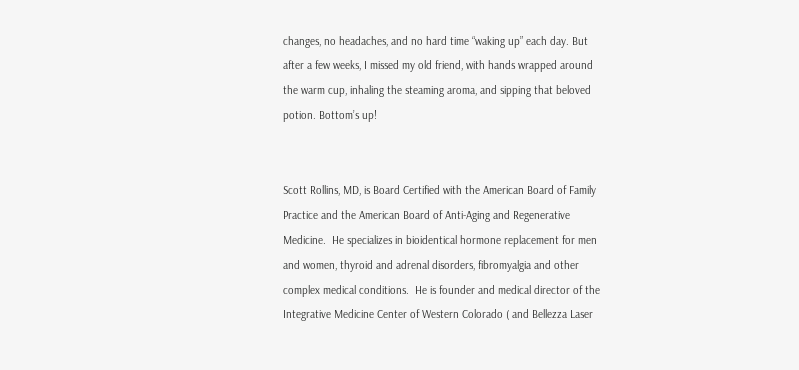changes, no headaches, and no hard time “waking up” each day. But after a few weeks, I missed my old friend, with hands wrapped around the warm cup, inhaling the steaming aroma, and sipping that beloved potion. Bottom’s up!


Scott Rollins, MD, is Board Certified with the American Board of Family Practice and the American Board of Anti-Aging and Regenerative Medicine.  He specializes in bioidentical hormone replacement for men and women, thyroid and adrenal disorders, fibromyalgia and other complex medical conditions.  He is founder and medical director of the Integrative Medicine Center of Western Colorado ( and Bellezza Laser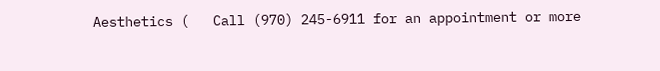Aesthetics (   Call (970) 245-6911 for an appointment or more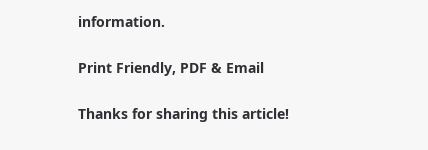information.

Print Friendly, PDF & Email

Thanks for sharing this article!